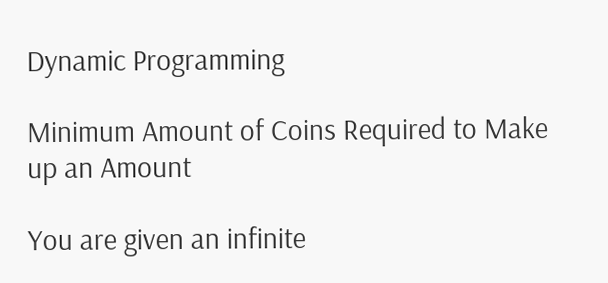Dynamic Programming

Minimum Amount of Coins Required to Make up an Amount

You are given an infinite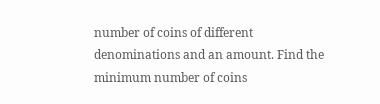number of coins of different denominations and an amount. Find the minimum number of coins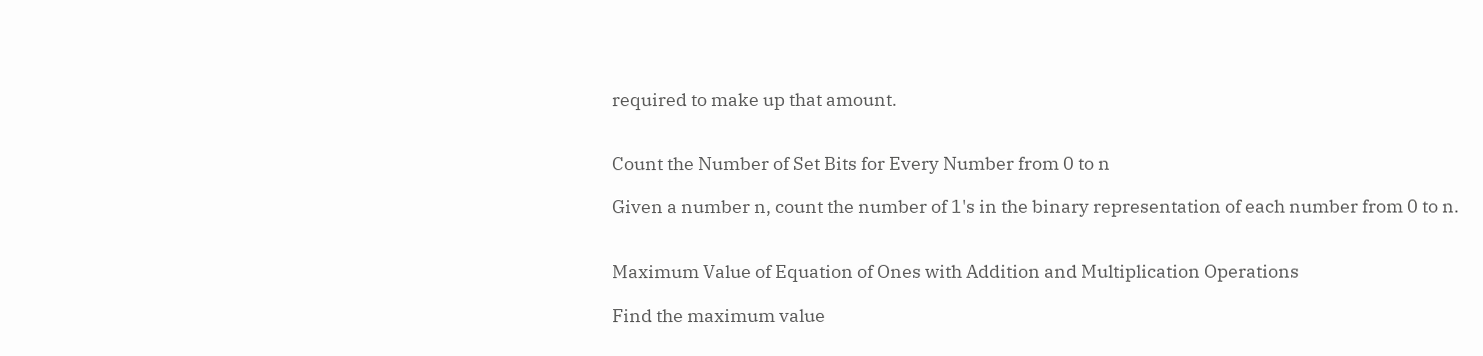required to make up that amount.


Count the Number of Set Bits for Every Number from 0 to n

Given a number n, count the number of 1's in the binary representation of each number from 0 to n.


Maximum Value of Equation of Ones with Addition and Multiplication Operations

Find the maximum value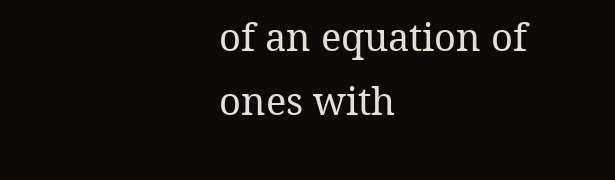of an equation of ones with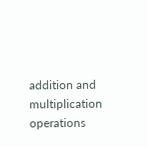addition and multiplication operations